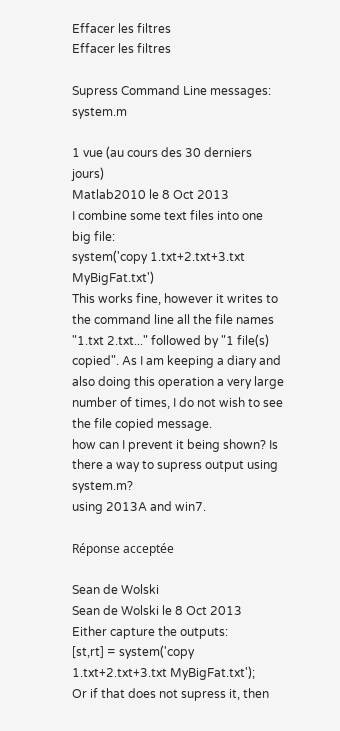Effacer les filtres
Effacer les filtres

Supress Command Line messages: system.m

1 vue (au cours des 30 derniers jours)
Matlab2010 le 8 Oct 2013
I combine some text files into one big file:
system('copy 1.txt+2.txt+3.txt MyBigFat.txt')
This works fine, however it writes to the command line all the file names "1.txt 2.txt..." followed by "1 file(s) copied". As I am keeping a diary and also doing this operation a very large number of times, I do not wish to see the file copied message.
how can I prevent it being shown? Is there a way to supress output using system.m?
using 2013A and win7.

Réponse acceptée

Sean de Wolski
Sean de Wolski le 8 Oct 2013
Either capture the outputs:
[st,rt] = system('copy 1.txt+2.txt+3.txt MyBigFat.txt');
Or if that does not supress it, then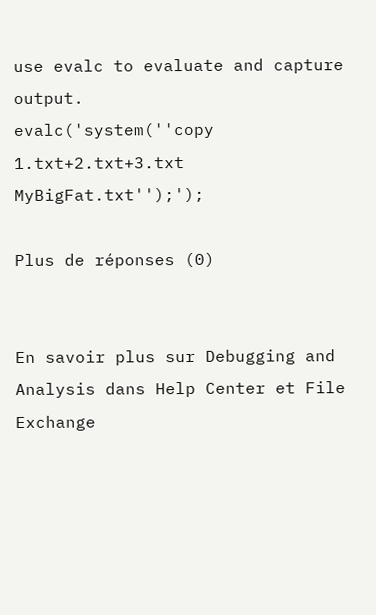use evalc to evaluate and capture output.
evalc('system(''copy 1.txt+2.txt+3.txt MyBigFat.txt'');');

Plus de réponses (0)


En savoir plus sur Debugging and Analysis dans Help Center et File Exchange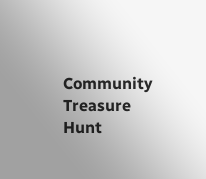Community Treasure Hunt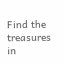Find the treasures in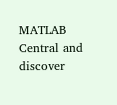MATLAB Central and discover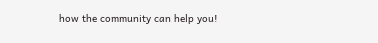how the community can help you!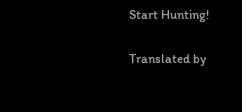Start Hunting!

Translated by